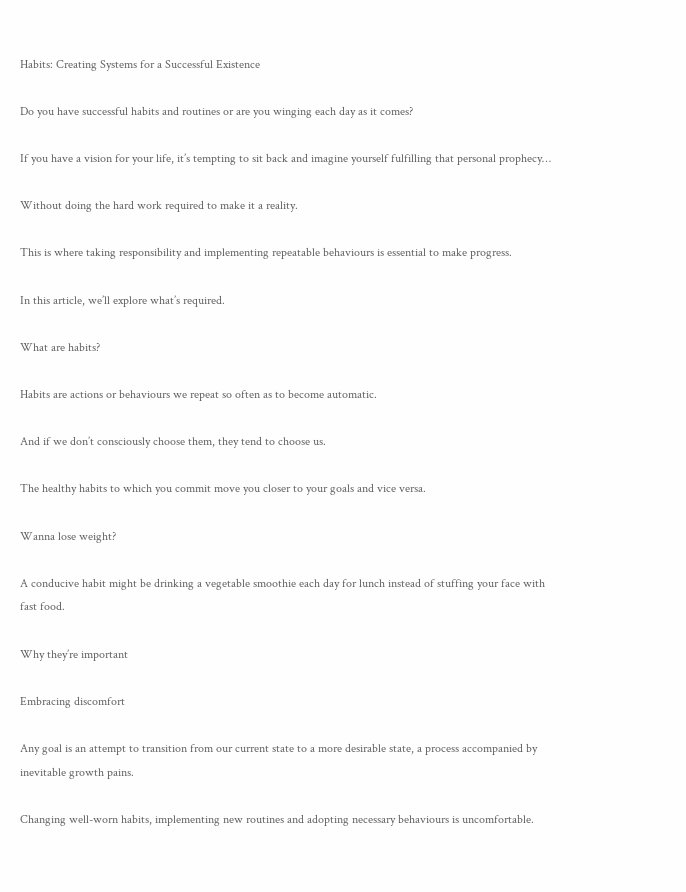Habits: Creating Systems for a Successful Existence

Do you have successful habits and routines or are you winging each day as it comes?

If you have a vision for your life, it’s tempting to sit back and imagine yourself fulfilling that personal prophecy…

Without doing the hard work required to make it a reality.

This is where taking responsibility and implementing repeatable behaviours is essential to make progress.

In this article, we’ll explore what’s required.

What are habits?

Habits are actions or behaviours we repeat so often as to become automatic.

And if we don’t consciously choose them, they tend to choose us.

The healthy habits to which you commit move you closer to your goals and vice versa.

Wanna lose weight?

A conducive habit might be drinking a vegetable smoothie each day for lunch instead of stuffing your face with fast food.

Why they’re important

Embracing discomfort

Any goal is an attempt to transition from our current state to a more desirable state, a process accompanied by inevitable growth pains.

Changing well-worn habits, implementing new routines and adopting necessary behaviours is uncomfortable.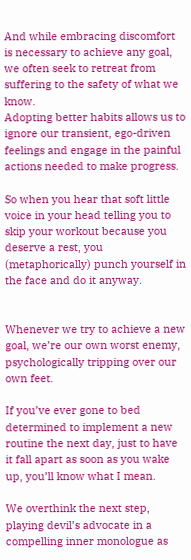And while embracing discomfort is necessary to achieve any goal, we often seek to retreat from suffering to the safety of what we know.
Adopting better habits allows us to ignore our transient, ego-driven feelings and engage in the painful actions needed to make progress.

So when you hear that soft little voice in your head telling you to skip your workout because you deserve a rest, you (metaphorically) punch yourself in the face and do it anyway.


Whenever we try to achieve a new goal, we’re our own worst enemy, psychologically tripping over our own feet.

If you’ve ever gone to bed determined to implement a new routine the next day, just to have it fall apart as soon as you wake up, you’ll know what I mean.

We overthink the next step, playing devil’s advocate in a compelling inner monologue as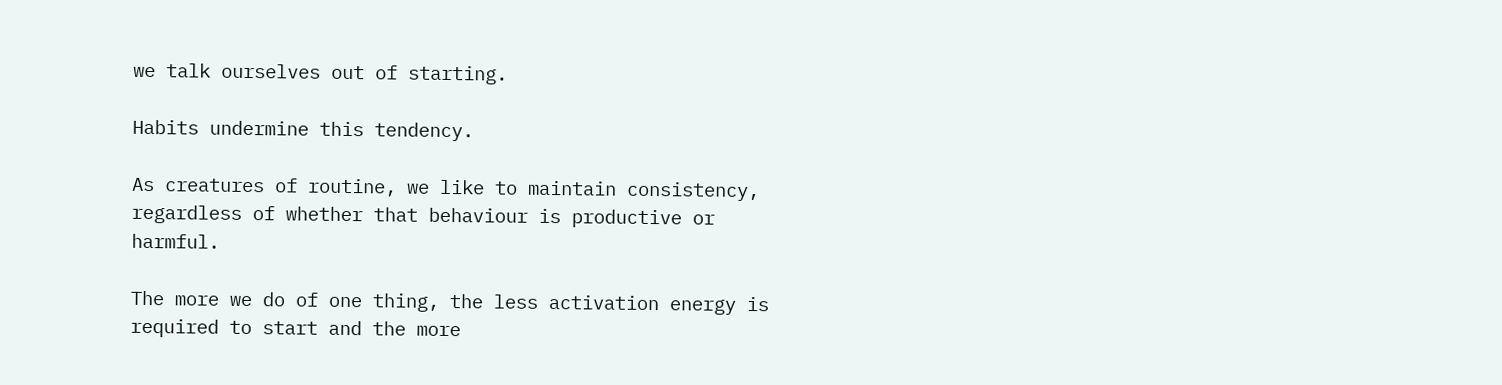we talk ourselves out of starting.

Habits undermine this tendency.

As creatures of routine, we like to maintain consistency, regardless of whether that behaviour is productive or harmful.

The more we do of one thing, the less activation energy is required to start and the more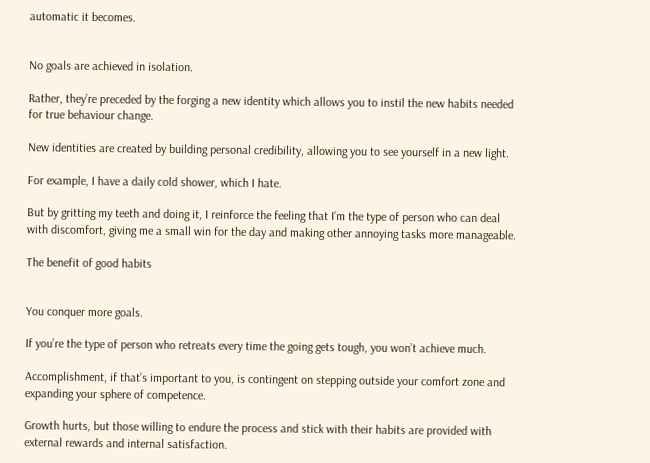automatic it becomes.


No goals are achieved in isolation.

Rather, they’re preceded by the forging a new identity which allows you to instil the new habits needed for true behaviour change.

New identities are created by building personal credibility, allowing you to see yourself in a new light.

For example, I have a daily cold shower, which I hate.

But by gritting my teeth and doing it, I reinforce the feeling that I’m the type of person who can deal with discomfort, giving me a small win for the day and making other annoying tasks more manageable.

The benefit of good habits


You conquer more goals.

If you’re the type of person who retreats every time the going gets tough, you won’t achieve much.

Accomplishment, if that’s important to you, is contingent on stepping outside your comfort zone and expanding your sphere of competence.

Growth hurts, but those willing to endure the process and stick with their habits are provided with external rewards and internal satisfaction.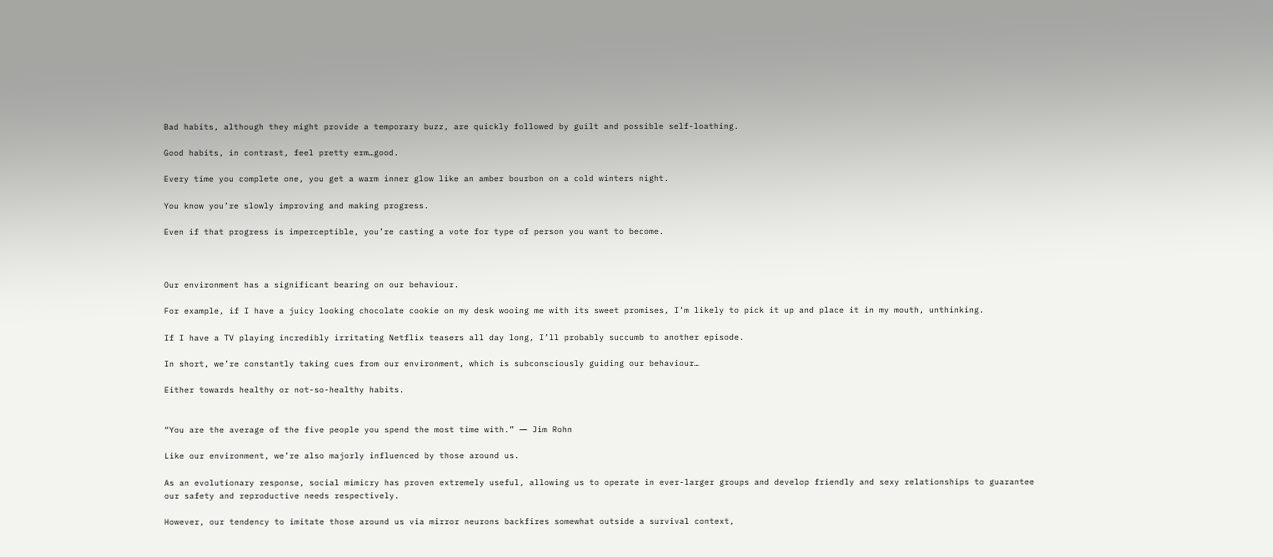Bad habits, although they might provide a temporary buzz, are quickly followed by guilt and possible self-loathing.

Good habits, in contrast, feel pretty erm…good.

Every time you complete one, you get a warm inner glow like an amber bourbon on a cold winters night.

You know you’re slowly improving and making progress.

Even if that progress is imperceptible, you’re casting a vote for type of person you want to become.



Our environment has a significant bearing on our behaviour.

For example, if I have a juicy looking chocolate cookie on my desk wooing me with its sweet promises, I’m likely to pick it up and place it in my mouth, unthinking.

If I have a TV playing incredibly irritating Netflix teasers all day long, I’ll probably succumb to another episode.

In short, we’re constantly taking cues from our environment, which is subconsciously guiding our behaviour…

Either towards healthy or not-so-healthy habits.


“You are the average of the five people you spend the most time with.” ― Jim Rohn

Like our environment, we’re also majorly influenced by those around us.

As an evolutionary response, social mimicry has proven extremely useful, allowing us to operate in ever-larger groups and develop friendly and sexy relationships to guarantee our safety and reproductive needs respectively.

However, our tendency to imitate those around us via mirror neurons backfires somewhat outside a survival context,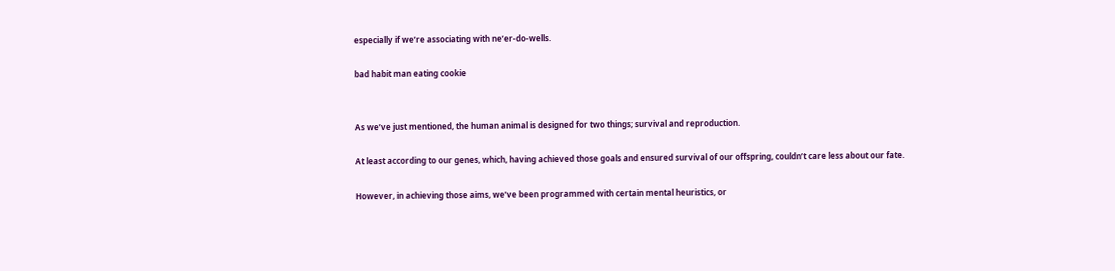especially if we’re associating with ne’er-do-wells.

bad habit man eating cookie


As we’ve just mentioned, the human animal is designed for two things; survival and reproduction.

At least according to our genes, which, having achieved those goals and ensured survival of our offspring, couldn’t care less about our fate.

However, in achieving those aims, we’ve been programmed with certain mental heuristics, or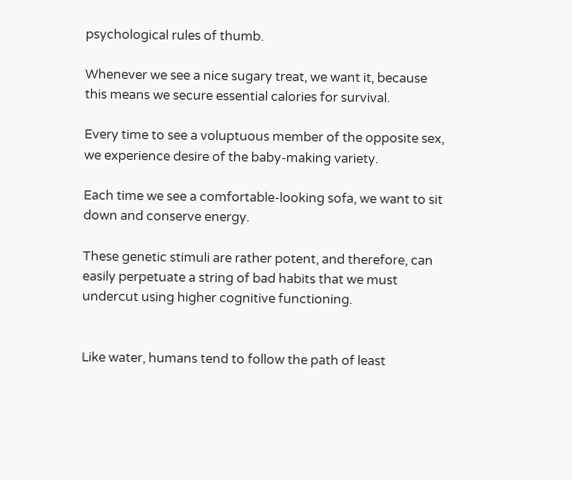psychological rules of thumb.

Whenever we see a nice sugary treat, we want it, because this means we secure essential calories for survival.

Every time to see a voluptuous member of the opposite sex, we experience desire of the baby-making variety.

Each time we see a comfortable-looking sofa, we want to sit down and conserve energy.

These genetic stimuli are rather potent, and therefore, can easily perpetuate a string of bad habits that we must undercut using higher cognitive functioning.


Like water, humans tend to follow the path of least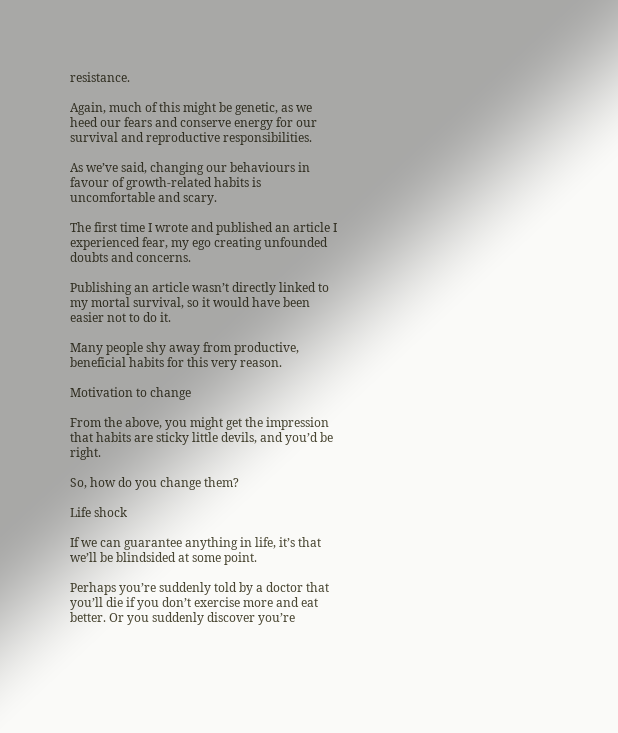resistance.

Again, much of this might be genetic, as we heed our fears and conserve energy for our survival and reproductive responsibilities.

As we’ve said, changing our behaviours in favour of growth-related habits is uncomfortable and scary.

The first time I wrote and published an article I experienced fear, my ego creating unfounded doubts and concerns.

Publishing an article wasn’t directly linked to my mortal survival, so it would have been easier not to do it.

Many people shy away from productive, beneficial habits for this very reason.

Motivation to change

From the above, you might get the impression that habits are sticky little devils, and you’d be right.

So, how do you change them?

Life shock

If we can guarantee anything in life, it’s that we’ll be blindsided at some point.

Perhaps you’re suddenly told by a doctor that you’ll die if you don’t exercise more and eat better. Or you suddenly discover you’re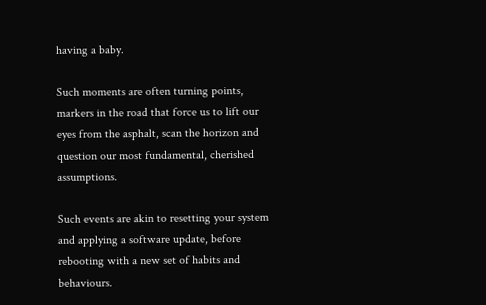having a baby.

Such moments are often turning points, markers in the road that force us to lift our eyes from the asphalt, scan the horizon and question our most fundamental, cherished assumptions.

Such events are akin to resetting your system and applying a software update, before rebooting with a new set of habits and behaviours.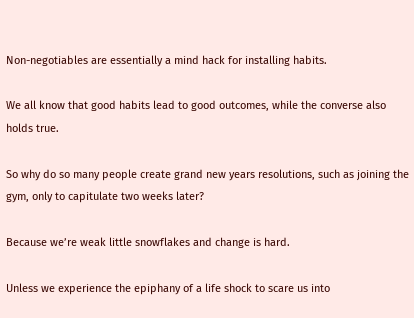Non-negotiables are essentially a mind hack for installing habits.

We all know that good habits lead to good outcomes, while the converse also holds true.

So why do so many people create grand new years resolutions, such as joining the gym, only to capitulate two weeks later?

Because we’re weak little snowflakes and change is hard.

Unless we experience the epiphany of a life shock to scare us into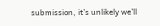submission, it’s unlikely we’ll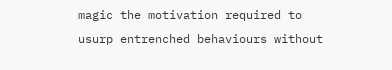magic the motivation required to usurp entrenched behaviours without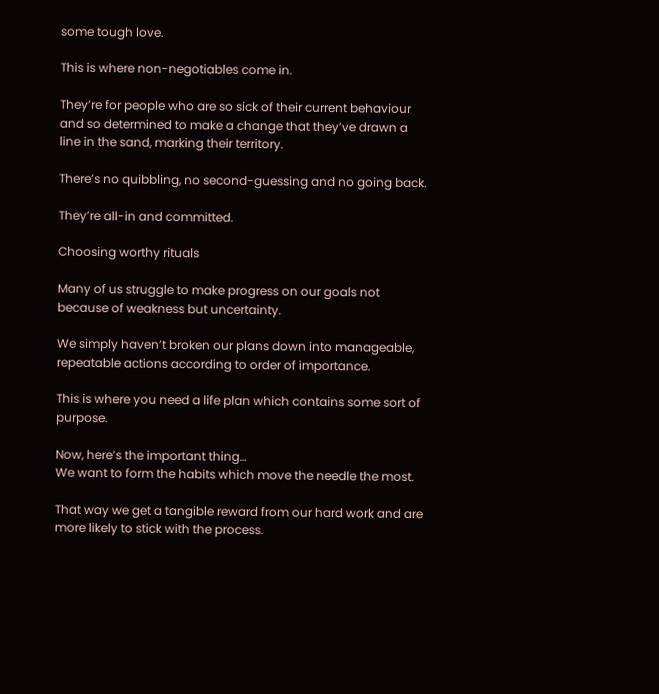some tough love.

This is where non-negotiables come in.

They’re for people who are so sick of their current behaviour and so determined to make a change that they’ve drawn a line in the sand, marking their territory.

There’s no quibbling, no second-guessing and no going back.

They’re all-in and committed.

Choosing worthy rituals

Many of us struggle to make progress on our goals not because of weakness but uncertainty.

We simply haven’t broken our plans down into manageable, repeatable actions according to order of importance.

This is where you need a life plan which contains some sort of purpose.

Now, here’s the important thing…
We want to form the habits which move the needle the most.

That way we get a tangible reward from our hard work and are more likely to stick with the process.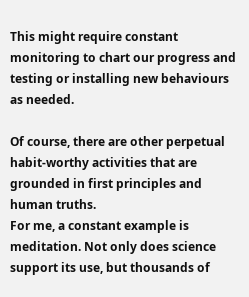This might require constant monitoring to chart our progress and testing or installing new behaviours as needed.

Of course, there are other perpetual habit-worthy activities that are grounded in first principles and human truths.
For me, a constant example is meditation. Not only does science support its use, but thousands of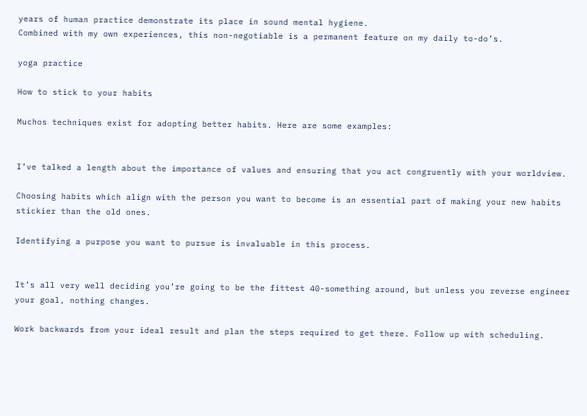years of human practice demonstrate its place in sound mental hygiene.
Combined with my own experiences, this non-negotiable is a permanent feature on my daily to-do’s.

yoga practice

How to stick to your habits

Muchos techniques exist for adopting better habits. Here are some examples:


I’ve talked a length about the importance of values and ensuring that you act congruently with your worldview.

Choosing habits which align with the person you want to become is an essential part of making your new habits stickier than the old ones.

Identifying a purpose you want to pursue is invaluable in this process.


It’s all very well deciding you’re going to be the fittest 40-something around, but unless you reverse engineer your goal, nothing changes.

Work backwards from your ideal result and plan the steps required to get there. Follow up with scheduling.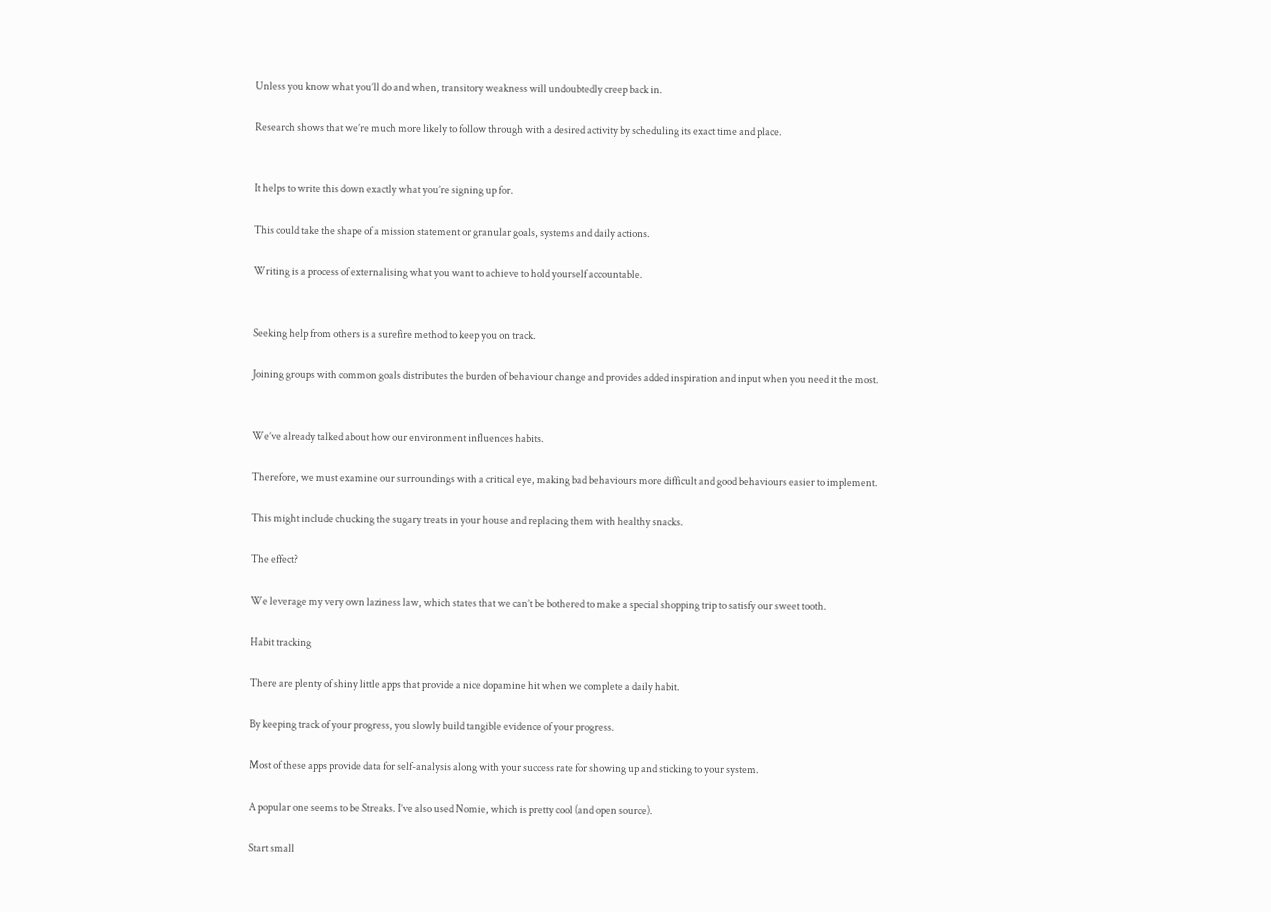Unless you know what you’ll do and when, transitory weakness will undoubtedly creep back in.

Research shows that we’re much more likely to follow through with a desired activity by scheduling its exact time and place.


It helps to write this down exactly what you’re signing up for.

This could take the shape of a mission statement or granular goals, systems and daily actions.

Writing is a process of externalising what you want to achieve to hold yourself accountable.


Seeking help from others is a surefire method to keep you on track.

Joining groups with common goals distributes the burden of behaviour change and provides added inspiration and input when you need it the most.


We’ve already talked about how our environment influences habits.

Therefore, we must examine our surroundings with a critical eye, making bad behaviours more difficult and good behaviours easier to implement.

This might include chucking the sugary treats in your house and replacing them with healthy snacks.

The effect?

We leverage my very own laziness law, which states that we can’t be bothered to make a special shopping trip to satisfy our sweet tooth.

Habit tracking

There are plenty of shiny little apps that provide a nice dopamine hit when we complete a daily habit.

By keeping track of your progress, you slowly build tangible evidence of your progress.

Most of these apps provide data for self-analysis along with your success rate for showing up and sticking to your system.

A popular one seems to be Streaks. I’ve also used Nomie, which is pretty cool (and open source).

Start small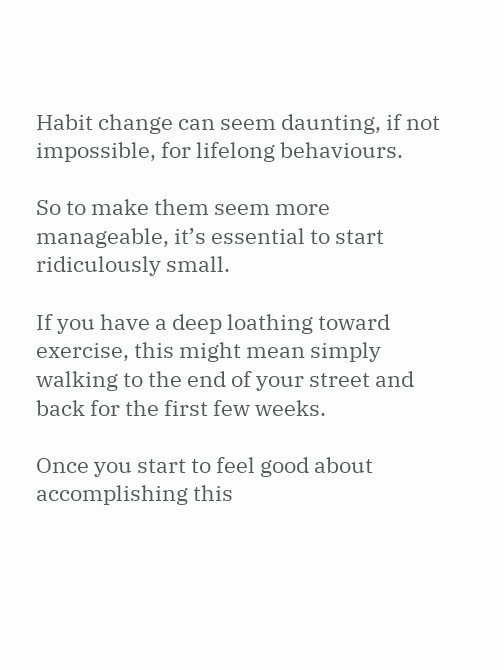Habit change can seem daunting, if not impossible, for lifelong behaviours.

So to make them seem more manageable, it’s essential to start ridiculously small.

If you have a deep loathing toward exercise, this might mean simply walking to the end of your street and back for the first few weeks.

Once you start to feel good about accomplishing this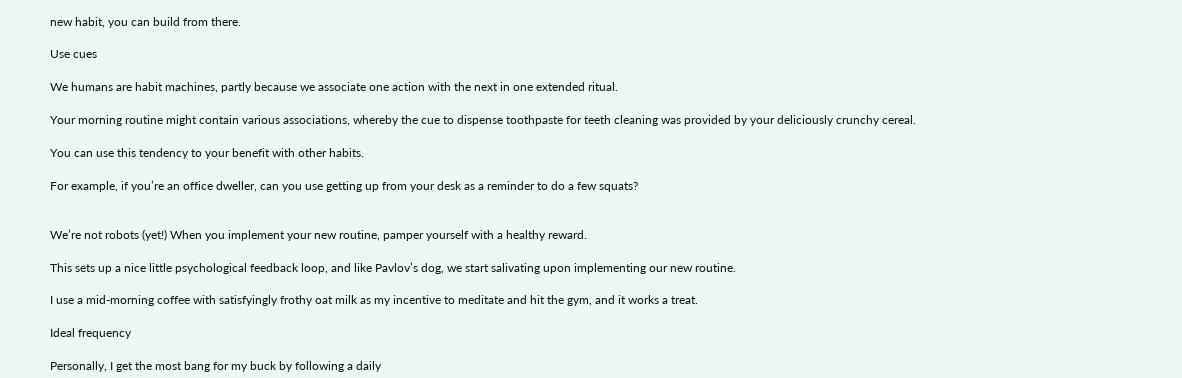new habit, you can build from there.

Use cues

We humans are habit machines, partly because we associate one action with the next in one extended ritual.

Your morning routine might contain various associations, whereby the cue to dispense toothpaste for teeth cleaning was provided by your deliciously crunchy cereal.

You can use this tendency to your benefit with other habits.

For example, if you’re an office dweller, can you use getting up from your desk as a reminder to do a few squats?


We’re not robots (yet!) When you implement your new routine, pamper yourself with a healthy reward.

This sets up a nice little psychological feedback loop, and like Pavlov’s dog, we start salivating upon implementing our new routine.

I use a mid-morning coffee with satisfyingly frothy oat milk as my incentive to meditate and hit the gym, and it works a treat.

Ideal frequency

Personally, I get the most bang for my buck by following a daily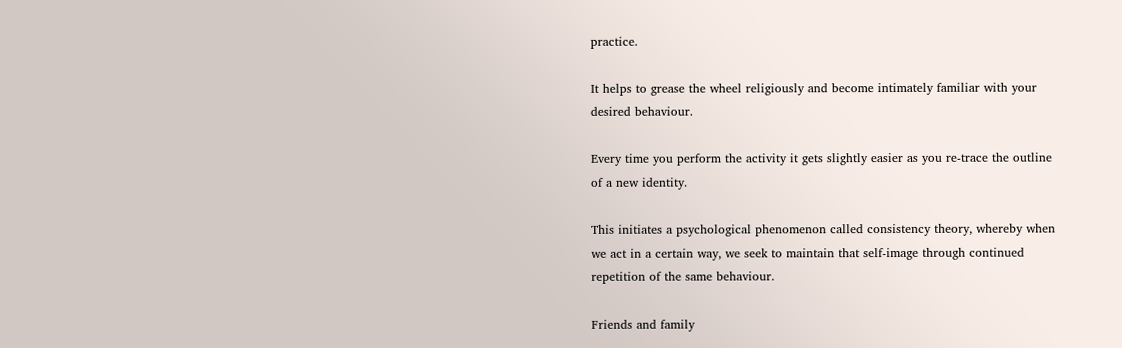practice.

It helps to grease the wheel religiously and become intimately familiar with your desired behaviour.

Every time you perform the activity it gets slightly easier as you re-trace the outline of a new identity.

This initiates a psychological phenomenon called consistency theory, whereby when we act in a certain way, we seek to maintain that self-image through continued repetition of the same behaviour.

Friends and family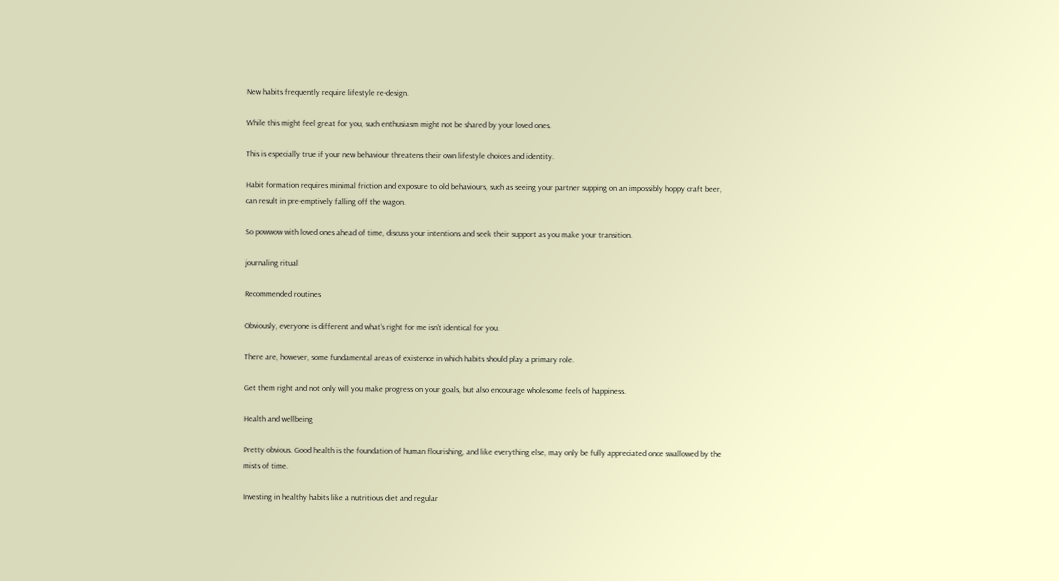New habits frequently require lifestyle re-design.

While this might feel great for you, such enthusiasm might not be shared by your loved ones.

This is especially true if your new behaviour threatens their own lifestyle choices and identity.

Habit formation requires minimal friction and exposure to old behaviours, such as seeing your partner supping on an impossibly hoppy craft beer, can result in pre-emptively falling off the wagon.

So powwow with loved ones ahead of time, discuss your intentions and seek their support as you make your transition.

journaling ritual

Recommended routines

Obviously, everyone is different and what’s right for me isn’t identical for you.

There are, however, some fundamental areas of existence in which habits should play a primary role.

Get them right and not only will you make progress on your goals, but also encourage wholesome feels of happiness.

Health and wellbeing

Pretty obvious. Good health is the foundation of human flourishing, and like everything else, may only be fully appreciated once swallowed by the mists of time.

Investing in healthy habits like a nutritious diet and regular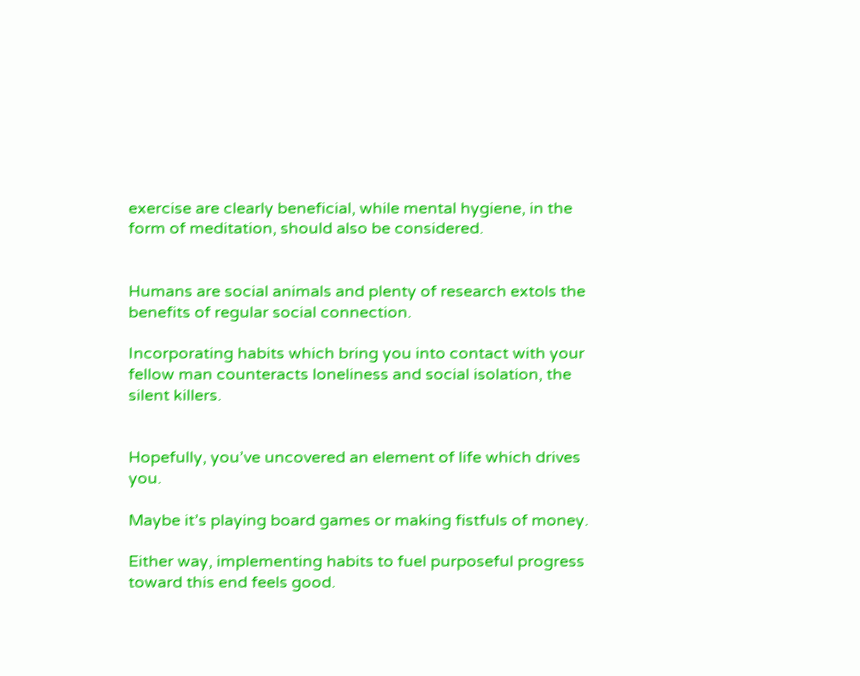exercise are clearly beneficial, while mental hygiene, in the form of meditation, should also be considered.


Humans are social animals and plenty of research extols the benefits of regular social connection.

Incorporating habits which bring you into contact with your fellow man counteracts loneliness and social isolation, the silent killers.


Hopefully, you’ve uncovered an element of life which drives you.

Maybe it’s playing board games or making fistfuls of money.

Either way, implementing habits to fuel purposeful progress toward this end feels good.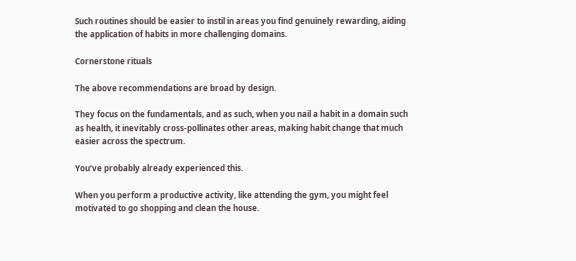Such routines should be easier to instil in areas you find genuinely rewarding, aiding the application of habits in more challenging domains.

Cornerstone rituals

The above recommendations are broad by design.

They focus on the fundamentals, and as such, when you nail a habit in a domain such as health, it inevitably cross-pollinates other areas, making habit change that much easier across the spectrum.

You’ve probably already experienced this.

When you perform a productive activity, like attending the gym, you might feel motivated to go shopping and clean the house.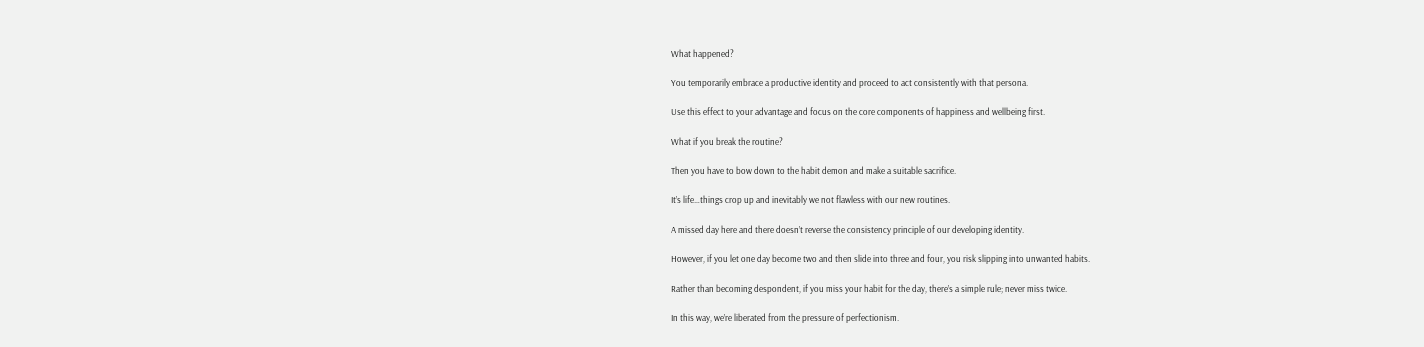What happened?

You temporarily embrace a productive identity and proceed to act consistently with that persona.

Use this effect to your advantage and focus on the core components of happiness and wellbeing first.

What if you break the routine?

Then you have to bow down to the habit demon and make a suitable sacrifice.

It’s life…things crop up and inevitably we not flawless with our new routines.

A missed day here and there doesn’t reverse the consistency principle of our developing identity.

However, if you let one day become two and then slide into three and four, you risk slipping into unwanted habits.

Rather than becoming despondent, if you miss your habit for the day, there’s a simple rule; never miss twice.

In this way, we’re liberated from the pressure of perfectionism.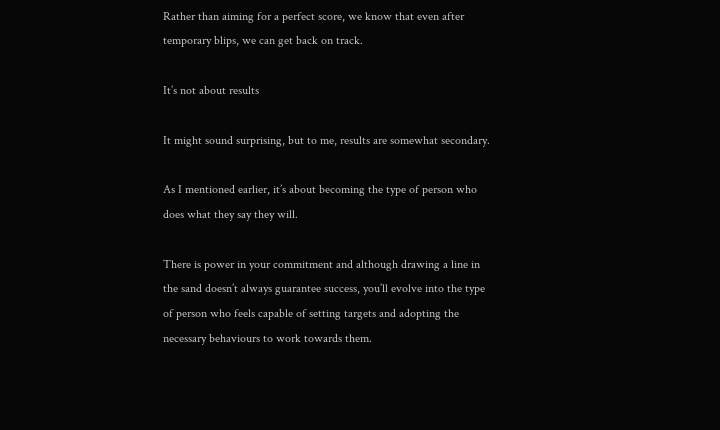Rather than aiming for a perfect score, we know that even after temporary blips, we can get back on track.

It’s not about results

It might sound surprising, but to me, results are somewhat secondary.

As I mentioned earlier, it’s about becoming the type of person who does what they say they will.

There is power in your commitment and although drawing a line in the sand doesn’t always guarantee success, you’ll evolve into the type of person who feels capable of setting targets and adopting the necessary behaviours to work towards them.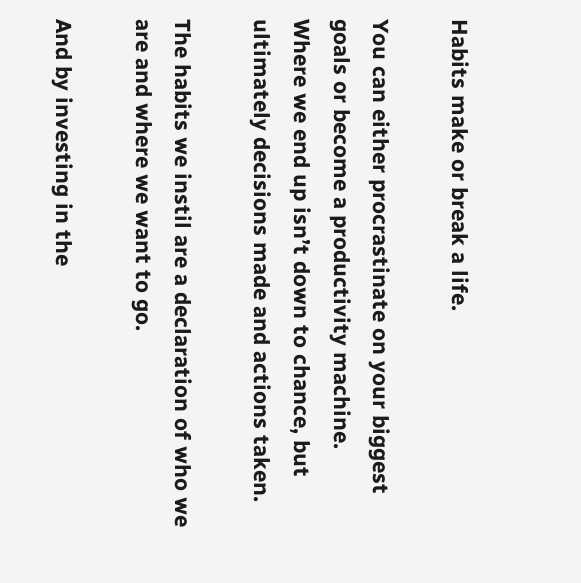Habits make or break a life.

You can either procrastinate on your biggest goals or become a productivity machine.
Where we end up isn’t down to chance, but ultimately decisions made and actions taken.

The habits we instil are a declaration of who we are and where we want to go.

And by investing in the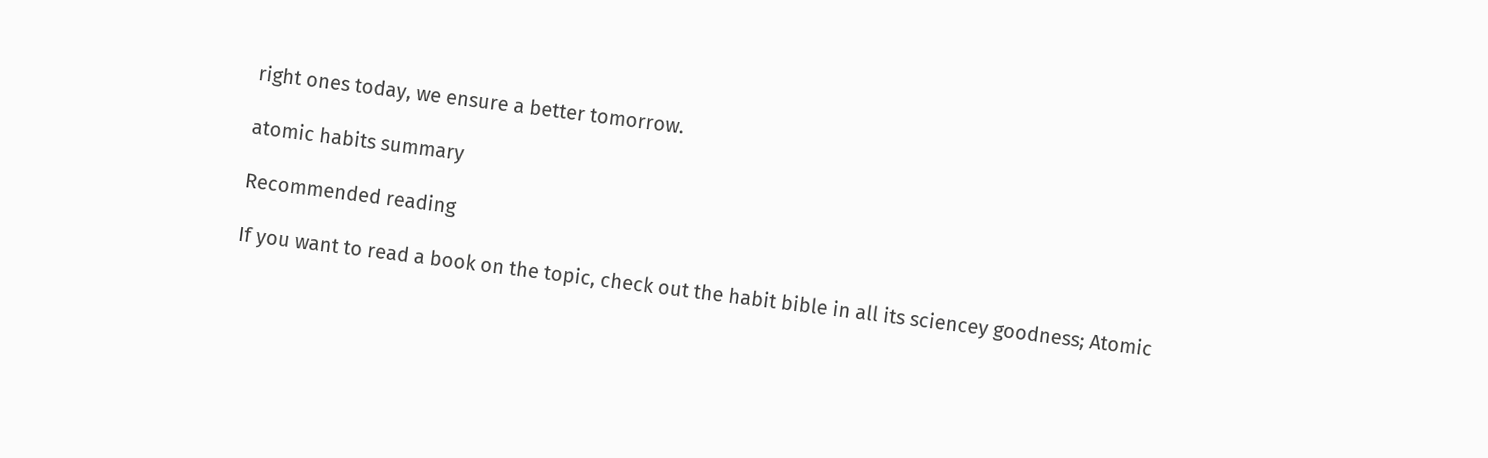right ones today, we ensure a better tomorrow.

atomic habits summary

Recommended reading

If you want to read a book on the topic, check out the habit bible in all its sciencey goodness; Atomic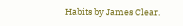Habits by James Clear.